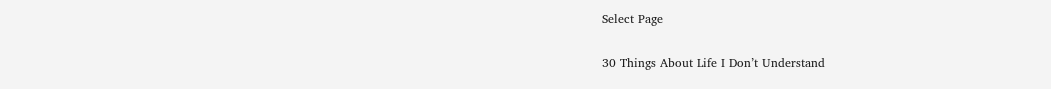Select Page

30 Things About Life I Don’t Understand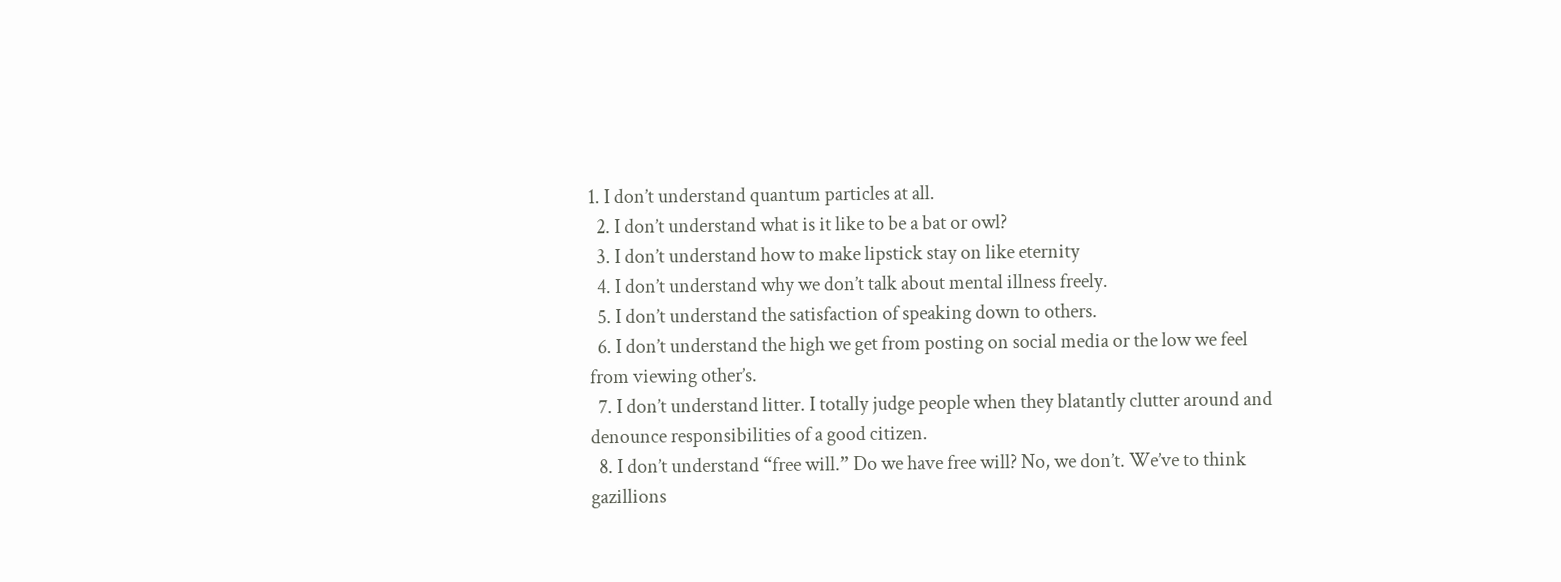1. I don’t understand quantum particles at all.
  2. I don’t understand what is it like to be a bat or owl?
  3. I don’t understand how to make lipstick stay on like eternity
  4. I don’t understand why we don’t talk about mental illness freely.
  5. I don’t understand the satisfaction of speaking down to others.
  6. I don’t understand the high we get from posting on social media or the low we feel from viewing other’s.
  7. I don’t understand litter. I totally judge people when they blatantly clutter around and denounce responsibilities of a good citizen.
  8. I don’t understand “free will.” Do we have free will? No, we don’t. We’ve to think gazillions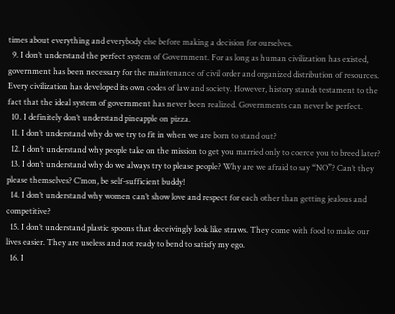times about everything and everybody else before making a decision for ourselves.
  9. I don’t understand the perfect system of Government. For as long as human civilization has existed, government has been necessary for the maintenance of civil order and organized distribution of resources. Every civilization has developed its own codes of law and society. However, history stands testament to the fact that the ideal system of government has never been realized. Governments can never be perfect.
  10. I definitely don’t understand pineapple on pizza.
  11. I don’t understand why do we try to fit in when we are born to stand out?
  12. I don’t understand why people take on the mission to get you married only to coerce you to breed later?
  13. I don’t understand why do we always try to please people? Why are we afraid to say “NO”? Can’t they please themselves? C’mon, be self-sufficient buddy!
  14. I don’t understand why women can’t show love and respect for each other than getting jealous and competitive?
  15. I don’t understand plastic spoons that deceivingly look like straws. They come with food to make our lives easier. They are useless and not ready to bend to satisfy my ego.
  16. I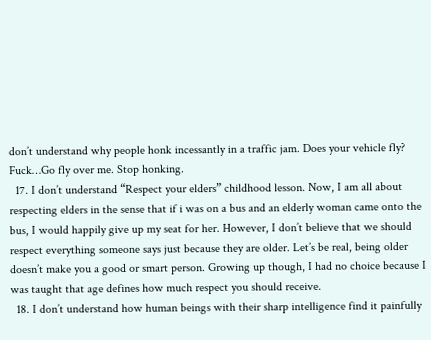don’t understand why people honk incessantly in a traffic jam. Does your vehicle fly? Fuck…Go fly over me. Stop honking.
  17. I don’t understand “Respect your elders” childhood lesson. Now, I am all about respecting elders in the sense that if i was on a bus and an elderly woman came onto the bus, I would happily give up my seat for her. However, I don’t believe that we should respect everything someone says just because they are older. Let’s be real, being older doesn’t make you a good or smart person. Growing up though, I had no choice because I was taught that age defines how much respect you should receive.
  18. I don’t understand how human beings with their sharp intelligence find it painfully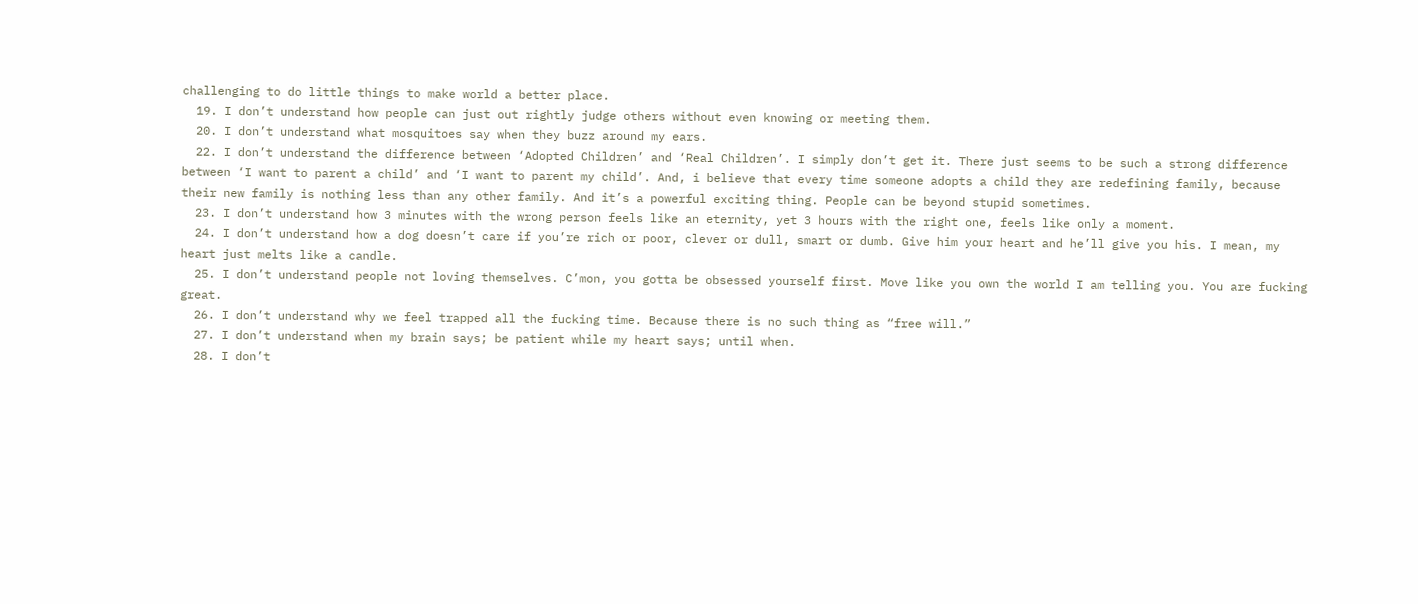challenging to do little things to make world a better place.
  19. I don’t understand how people can just out rightly judge others without even knowing or meeting them.
  20. I don’t understand what mosquitoes say when they buzz around my ears.
  22. I don’t understand the difference between ‘Adopted Children’ and ‘Real Children’. I simply don’t get it. There just seems to be such a strong difference between ‘I want to parent a child’ and ‘I want to parent my child’. And, i believe that every time someone adopts a child they are redefining family, because their new family is nothing less than any other family. And it’s a powerful exciting thing. People can be beyond stupid sometimes.
  23. I don’t understand how 3 minutes with the wrong person feels like an eternity, yet 3 hours with the right one, feels like only a moment.
  24. I don’t understand how a dog doesn’t care if you’re rich or poor, clever or dull, smart or dumb. Give him your heart and he’ll give you his. I mean, my heart just melts like a candle.
  25. I don’t understand people not loving themselves. C’mon, you gotta be obsessed yourself first. Move like you own the world I am telling you. You are fucking great.
  26. I don’t understand why we feel trapped all the fucking time. Because there is no such thing as “free will.”
  27. I don’t understand when my brain says; be patient while my heart says; until when.
  28. I don’t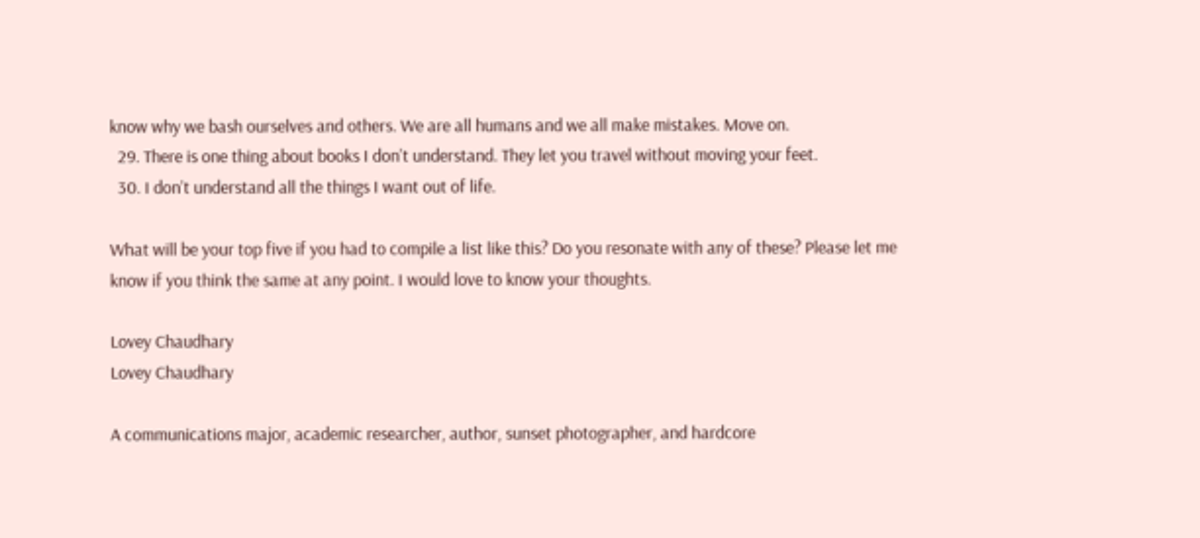know why we bash ourselves and others. We are all humans and we all make mistakes. Move on.
  29. There is one thing about books I don’t understand. They let you travel without moving your feet.
  30. I don’t understand all the things I want out of life.

What will be your top five if you had to compile a list like this? Do you resonate with any of these? Please let me know if you think the same at any point. I would love to know your thoughts.

Lovey Chaudhary
Lovey Chaudhary

A communications major, academic researcher, author, sunset photographer, and hardcore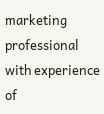marketing professional with experience of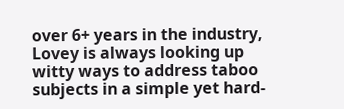over 6+ years in the industry, Lovey is always looking up witty ways to address taboo subjects in a simple yet hard-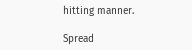hitting manner.

Spread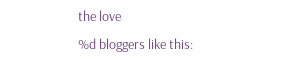the love
%d bloggers like this: